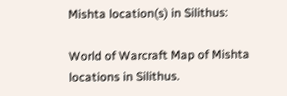Mishta location(s) in Silithus:

World of Warcraft Map of Mishta locations in Silithus.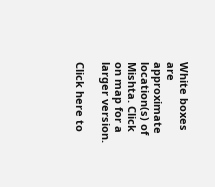White boxes are approximate location(s) of Mishta. Click on map for a larger version.

Click here to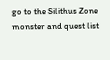go to the Silithus Zone monster and quest list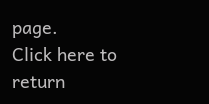page.
Click here to return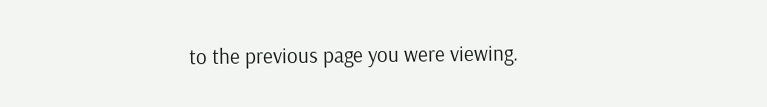to the previous page you were viewing.